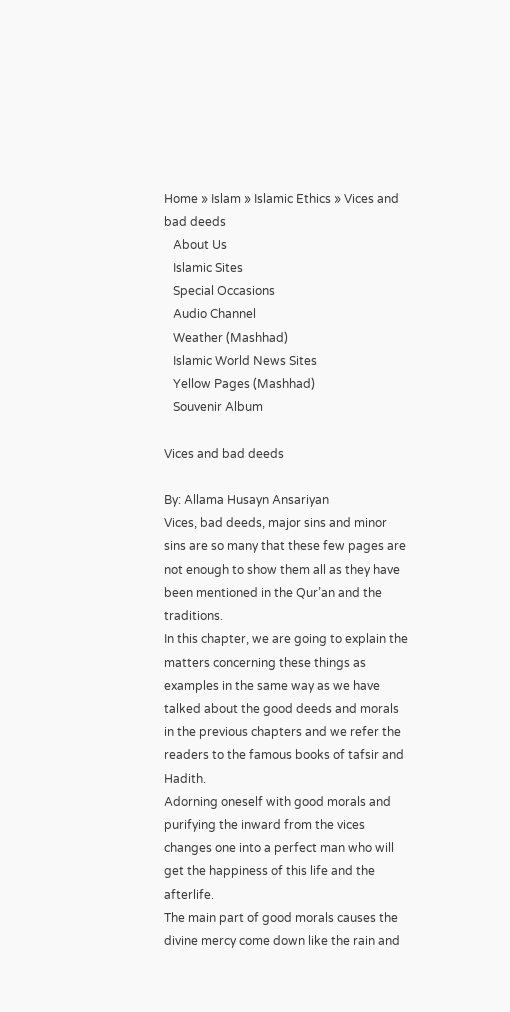Home » Islam » Islamic Ethics » Vices and bad deeds
   About Us
   Islamic Sites
   Special Occasions
   Audio Channel
   Weather (Mashhad)
   Islamic World News Sites
   Yellow Pages (Mashhad)
   Souvenir Album

Vices and bad deeds

By: Allama Husayn Ansariyan
Vices, bad deeds, major sins and minor sins are so many that these few pages are not enough to show them all as they have been mentioned in the Qur’an and the traditions.
In this chapter, we are going to explain the matters concerning these things as examples in the same way as we have talked about the good deeds and morals in the previous chapters and we refer the readers to the famous books of tafsir and Hadith.
Adorning oneself with good morals and purifying the inward from the vices changes one into a perfect man who will get the happiness of this life and the afterlife.
The main part of good morals causes the divine mercy come down like the rain and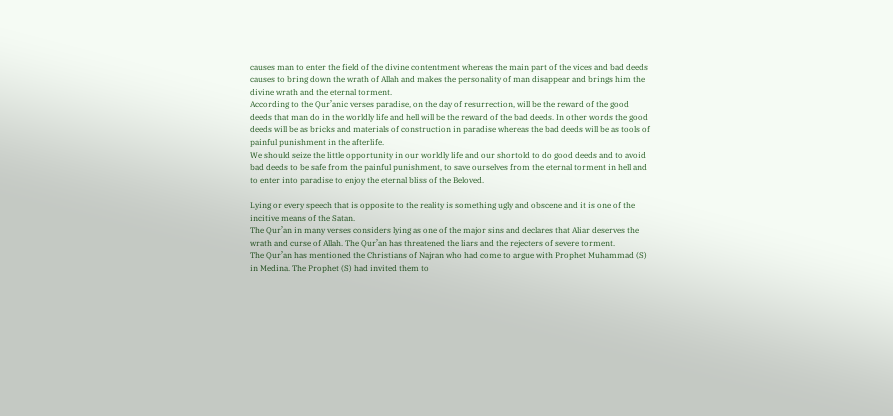causes man to enter the field of the divine contentment whereas the main part of the vices and bad deeds causes to bring down the wrath of Allah and makes the personality of man disappear and brings him the divine wrath and the eternal torment.
According to the Qur’anic verses paradise, on the day of resurrection, will be the reward of the good deeds that man do in the worldly life and hell will be the reward of the bad deeds. In other words the good deeds will be as bricks and materials of construction in paradise whereas the bad deeds will be as tools of painful punishment in the afterlife.
We should seize the little opportunity in our worldly life and our shortold to do good deeds and to avoid bad deeds to be safe from the painful punishment, to save ourselves from the eternal torment in hell and to enter into paradise to enjoy the eternal bliss of the Beloved.

Lying or every speech that is opposite to the reality is something ugly and obscene and it is one of the incitive means of the Satan.
The Qur’an in many verses considers lying as one of the major sins and declares that Aliar deserves the wrath and curse of Allah. The Qur’an has threatened the liars and the rejecters of severe torment.
The Qur’an has mentioned the Christians of Najran who had come to argue with Prophet Muhammad (S) in Medina. The Prophet (S) had invited them to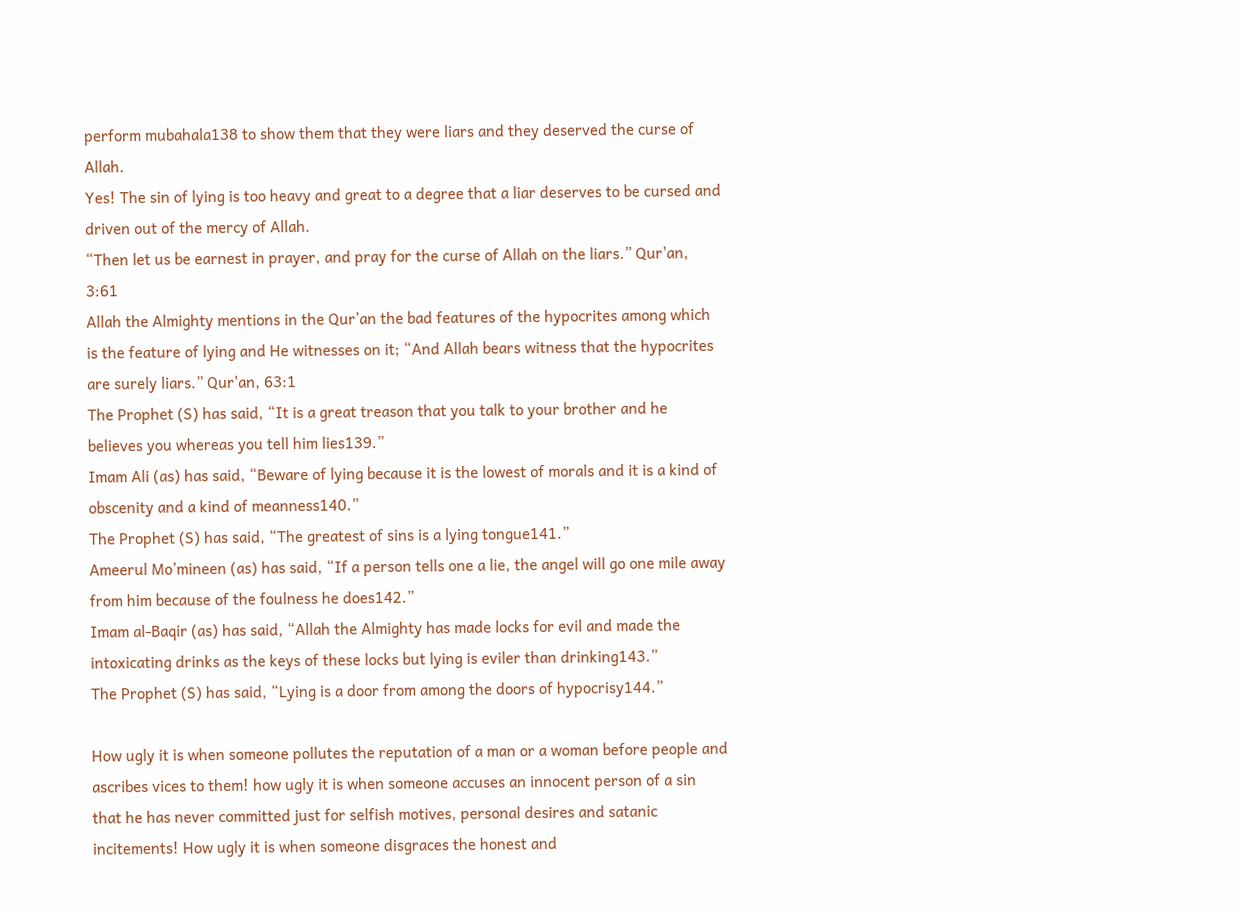perform mubahala138 to show them that they were liars and they deserved the curse of Allah.
Yes! The sin of lying is too heavy and great to a degree that a liar deserves to be cursed and driven out of the mercy of Allah.
“Then let us be earnest in prayer, and pray for the curse of Allah on the liars.” Qur'an, 3:61
Allah the Almighty mentions in the Qur’an the bad features of the hypocrites among which is the feature of lying and He witnesses on it; “And Allah bears witness that the hypocrites are surely liars.” Qur'an, 63:1
The Prophet (S) has said, “It is a great treason that you talk to your brother and he believes you whereas you tell him lies139.”
Imam Ali (as) has said, “Beware of lying because it is the lowest of morals and it is a kind of obscenity and a kind of meanness140.”
The Prophet (S) has said, “The greatest of sins is a lying tongue141.”
Ameerul Mo’mineen (as) has said, “If a person tells one a lie, the angel will go one mile away from him because of the foulness he does142.”
Imam al-Baqir (as) has said, “Allah the Almighty has made locks for evil and made the intoxicating drinks as the keys of these locks but lying is eviler than drinking143.”
The Prophet (S) has said, “Lying is a door from among the doors of hypocrisy144.”

How ugly it is when someone pollutes the reputation of a man or a woman before people and ascribes vices to them! how ugly it is when someone accuses an innocent person of a sin that he has never committed just for selfish motives, personal desires and satanic incitements! How ugly it is when someone disgraces the honest and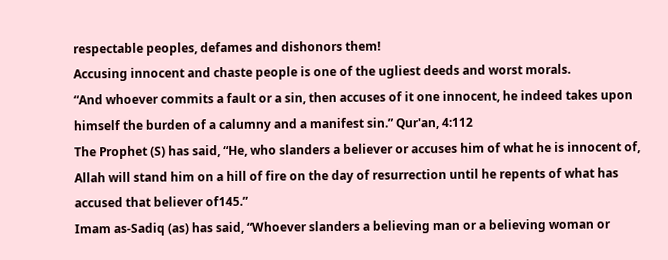respectable peoples, defames and dishonors them!
Accusing innocent and chaste people is one of the ugliest deeds and worst morals.
“And whoever commits a fault or a sin, then accuses of it one innocent, he indeed takes upon himself the burden of a calumny and a manifest sin.” Qur'an, 4:112
The Prophet (S) has said, “He, who slanders a believer or accuses him of what he is innocent of, Allah will stand him on a hill of fire on the day of resurrection until he repents of what has accused that believer of145.”
Imam as-Sadiq (as) has said, “Whoever slanders a believing man or a believing woman or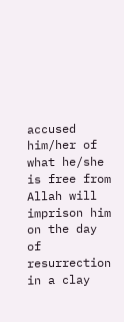accused him/her of what he/she is free from Allah will imprison him on the day of resurrection in a clay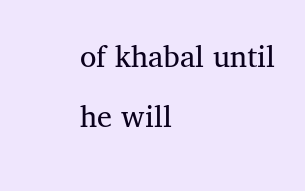of khabal until he will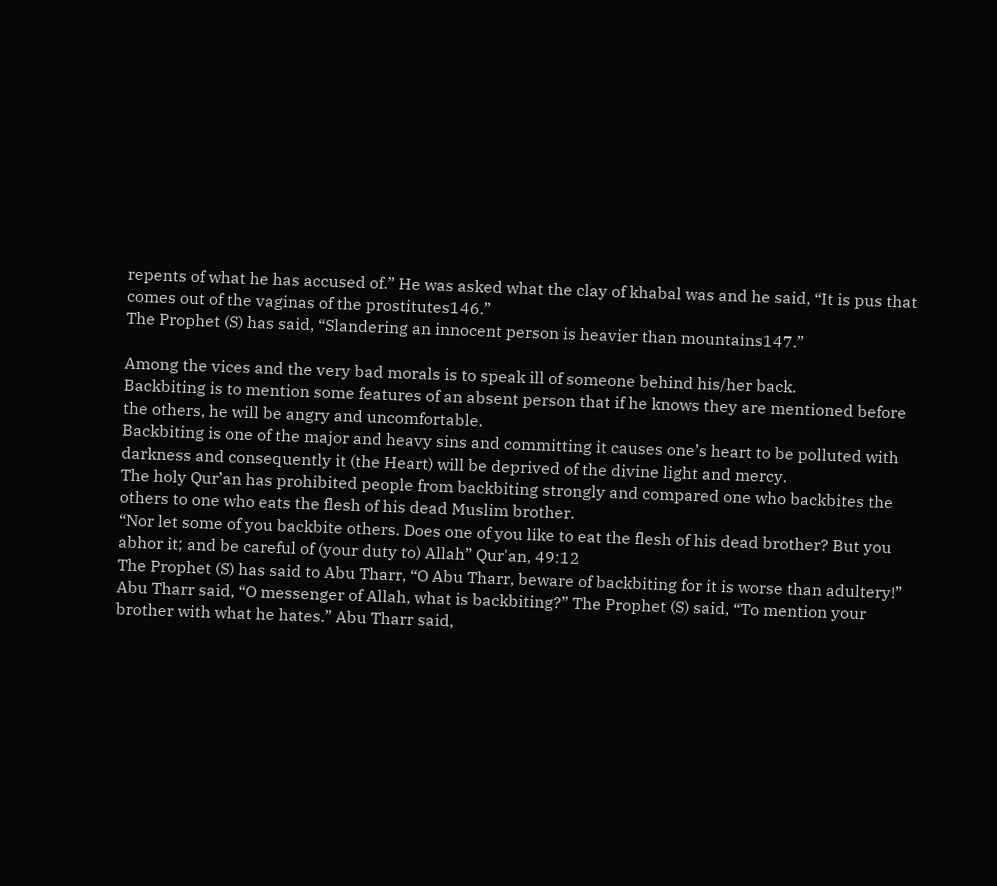repents of what he has accused of.” He was asked what the clay of khabal was and he said, “It is pus that comes out of the vaginas of the prostitutes146.”
The Prophet (S) has said, “Slandering an innocent person is heavier than mountains147.”

Among the vices and the very bad morals is to speak ill of someone behind his/her back.
Backbiting is to mention some features of an absent person that if he knows they are mentioned before the others, he will be angry and uncomfortable.
Backbiting is one of the major and heavy sins and committing it causes one’s heart to be polluted with darkness and consequently it (the Heart) will be deprived of the divine light and mercy.
The holy Qur’an has prohibited people from backbiting strongly and compared one who backbites the others to one who eats the flesh of his dead Muslim brother.
“Nor let some of you backbite others. Does one of you like to eat the flesh of his dead brother? But you abhor it; and be careful of (your duty to) Allah” Qur'an, 49:12
The Prophet (S) has said to Abu Tharr, “O Abu Tharr, beware of backbiting for it is worse than adultery!” Abu Tharr said, “O messenger of Allah, what is backbiting?” The Prophet (S) said, “To mention your brother with what he hates.” Abu Tharr said,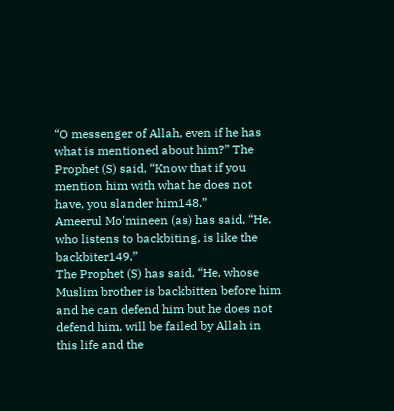“O messenger of Allah, even if he has what is mentioned about him?” The Prophet (S) said, “Know that if you mention him with what he does not have, you slander him148.”
Ameerul Mo'mineen (as) has said, “He, who listens to backbiting, is like the backbiter149.”
The Prophet (S) has said, “He, whose Muslim brother is backbitten before him and he can defend him but he does not defend him, will be failed by Allah in this life and the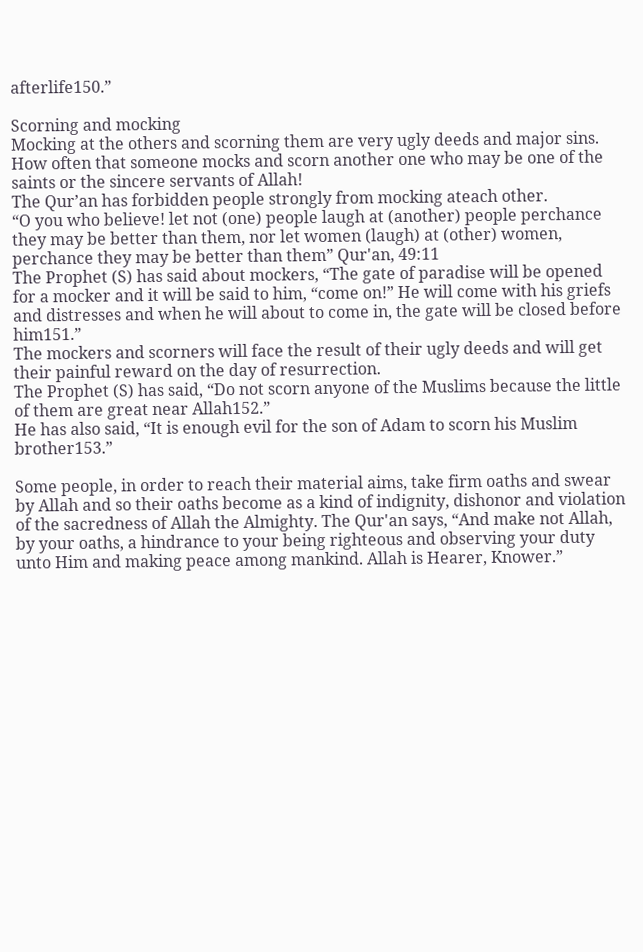afterlife150.”

Scorning and mocking
Mocking at the others and scorning them are very ugly deeds and major sins. How often that someone mocks and scorn another one who may be one of the saints or the sincere servants of Allah!
The Qur’an has forbidden people strongly from mocking ateach other.
“O you who believe! let not (one) people laugh at (another) people perchance they may be better than them, nor let women (laugh) at (other) women, perchance they may be better than them” Qur'an, 49:11
The Prophet (S) has said about mockers, “The gate of paradise will be opened for a mocker and it will be said to him, “come on!” He will come with his griefs and distresses and when he will about to come in, the gate will be closed before him151.”
The mockers and scorners will face the result of their ugly deeds and will get their painful reward on the day of resurrection.
The Prophet (S) has said, “Do not scorn anyone of the Muslims because the little of them are great near Allah152.”
He has also said, “It is enough evil for the son of Adam to scorn his Muslim brother153.”

Some people, in order to reach their material aims, take firm oaths and swear by Allah and so their oaths become as a kind of indignity, dishonor and violation of the sacredness of Allah the Almighty. The Qur'an says, “And make not Allah, by your oaths, a hindrance to your being righteous and observing your duty unto Him and making peace among mankind. Allah is Hearer, Knower.”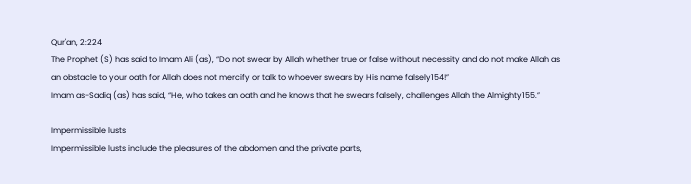Qur'an, 2:224
The Prophet (S) has said to Imam Ali (as), “Do not swear by Allah whether true or false without necessity and do not make Allah as an obstacle to your oath for Allah does not mercify or talk to whoever swears by His name falsely154!”
Imam as-Sadiq (as) has said, “He, who takes an oath and he knows that he swears falsely, challenges Allah the Almighty155.”

Impermissible lusts
Impermissible lusts include the pleasures of the abdomen and the private parts,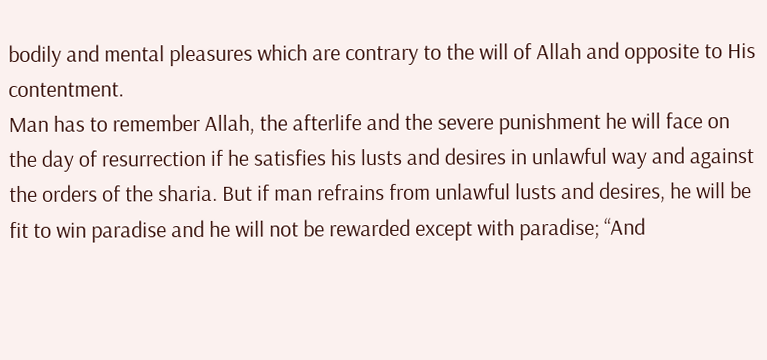bodily and mental pleasures which are contrary to the will of Allah and opposite to His contentment.
Man has to remember Allah, the afterlife and the severe punishment he will face on the day of resurrection if he satisfies his lusts and desires in unlawful way and against the orders of the sharia. But if man refrains from unlawful lusts and desires, he will be fit to win paradise and he will not be rewarded except with paradise; “And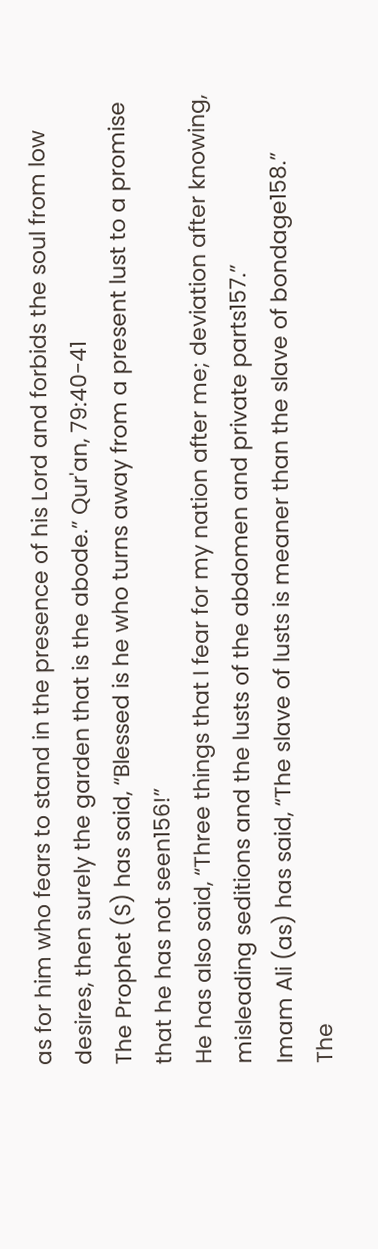as for him who fears to stand in the presence of his Lord and forbids the soul from low desires, then surely the garden that is the abode.” Qur'an, 79:40-41
The Prophet (S) has said, “Blessed is he who turns away from a present lust to a promise that he has not seen156!”
He has also said, “Three things that I fear for my nation after me; deviation after knowing, misleading seditions and the lusts of the abdomen and private parts157.”
Imam Ali (as) has said, “The slave of lusts is meaner than the slave of bondage158.”
The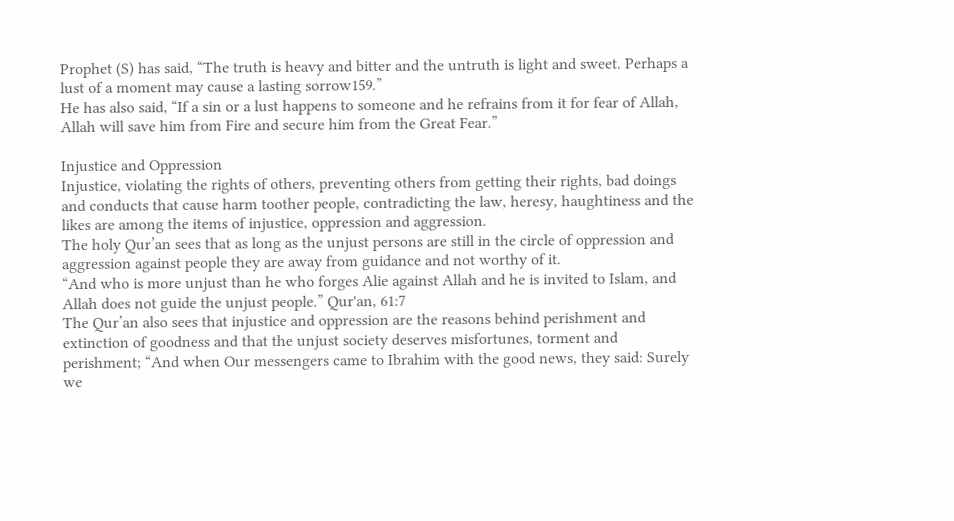Prophet (S) has said, “The truth is heavy and bitter and the untruth is light and sweet. Perhaps a lust of a moment may cause a lasting sorrow159.”
He has also said, “If a sin or a lust happens to someone and he refrains from it for fear of Allah, Allah will save him from Fire and secure him from the Great Fear.”

Injustice and Oppression
Injustice, violating the rights of others, preventing others from getting their rights, bad doings and conducts that cause harm toother people, contradicting the law, heresy, haughtiness and the likes are among the items of injustice, oppression and aggression.
The holy Qur’an sees that as long as the unjust persons are still in the circle of oppression and aggression against people they are away from guidance and not worthy of it.
“And who is more unjust than he who forges Alie against Allah and he is invited to Islam, and Allah does not guide the unjust people.” Qur'an, 61:7
The Qur’an also sees that injustice and oppression are the reasons behind perishment and extinction of goodness and that the unjust society deserves misfortunes, torment and perishment; “And when Our messengers came to Ibrahim with the good news, they said: Surely we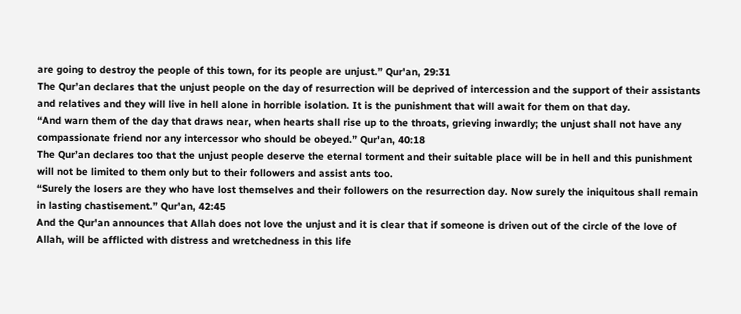are going to destroy the people of this town, for its people are unjust.” Qur'an, 29:31
The Qur’an declares that the unjust people on the day of resurrection will be deprived of intercession and the support of their assistants and relatives and they will live in hell alone in horrible isolation. It is the punishment that will await for them on that day.
“And warn them of the day that draws near, when hearts shall rise up to the throats, grieving inwardly; the unjust shall not have any compassionate friend nor any intercessor who should be obeyed.” Qur'an, 40:18
The Qur’an declares too that the unjust people deserve the eternal torment and their suitable place will be in hell and this punishment will not be limited to them only but to their followers and assist ants too.
“Surely the losers are they who have lost themselves and their followers on the resurrection day. Now surely the iniquitous shall remain in lasting chastisement.” Qur'an, 42:45
And the Qur'an announces that Allah does not love the unjust and it is clear that if someone is driven out of the circle of the love of Allah, will be afflicted with distress and wretchedness in this life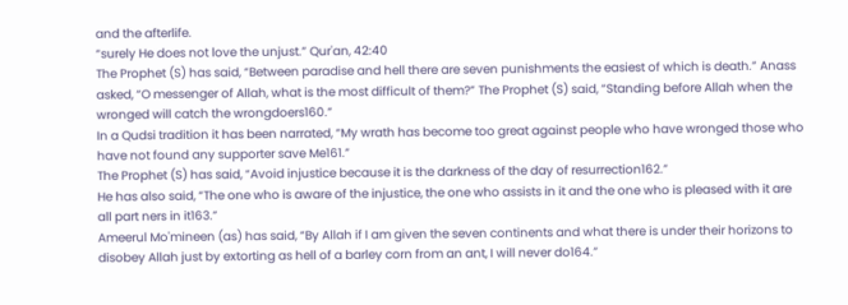and the afterlife.
“surely He does not love the unjust.” Qur'an, 42:40
The Prophet (S) has said, “Between paradise and hell there are seven punishments the easiest of which is death.” Anass asked, “O messenger of Allah, what is the most difficult of them?” The Prophet (S) said, “Standing before Allah when the wronged will catch the wrongdoers160.”
In a Qudsi tradition it has been narrated, “My wrath has become too great against people who have wronged those who have not found any supporter save Me161.”
The Prophet (S) has said, “Avoid injustice because it is the darkness of the day of resurrection162.”
He has also said, “The one who is aware of the injustice, the one who assists in it and the one who is pleased with it are all part ners in it163.”
Ameerul Mo'mineen (as) has said, “By Allah if I am given the seven continents and what there is under their horizons to disobey Allah just by extorting as hell of a barley corn from an ant, I will never do164.”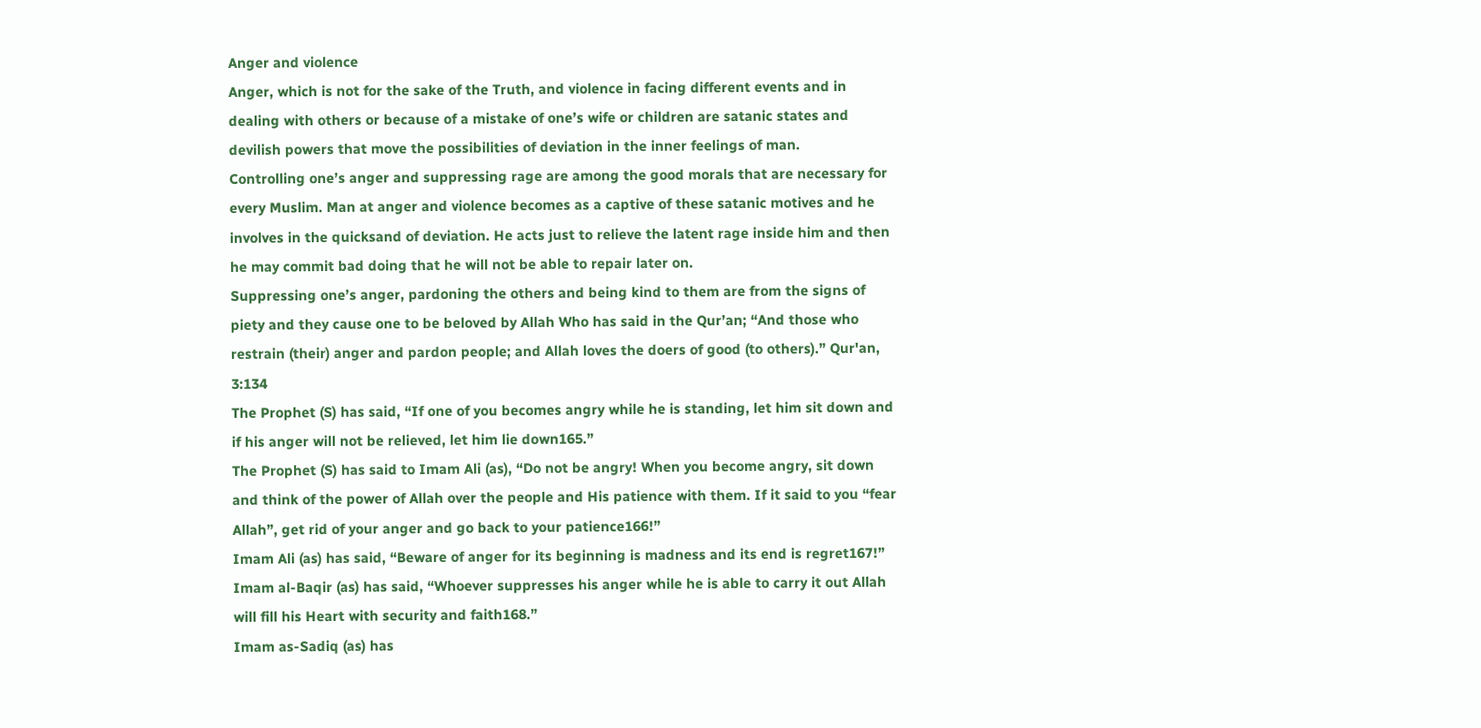Anger and violence
Anger, which is not for the sake of the Truth, and violence in facing different events and in dealing with others or because of a mistake of one’s wife or children are satanic states and devilish powers that move the possibilities of deviation in the inner feelings of man.
Controlling one’s anger and suppressing rage are among the good morals that are necessary for every Muslim. Man at anger and violence becomes as a captive of these satanic motives and he involves in the quicksand of deviation. He acts just to relieve the latent rage inside him and then he may commit bad doing that he will not be able to repair later on.
Suppressing one’s anger, pardoning the others and being kind to them are from the signs of piety and they cause one to be beloved by Allah Who has said in the Qur’an; “And those who restrain (their) anger and pardon people; and Allah loves the doers of good (to others).” Qur'an, 3:134
The Prophet (S) has said, “If one of you becomes angry while he is standing, let him sit down and if his anger will not be relieved, let him lie down165.”
The Prophet (S) has said to Imam Ali (as), “Do not be angry! When you become angry, sit down and think of the power of Allah over the people and His patience with them. If it said to you “fear Allah”, get rid of your anger and go back to your patience166!”
Imam Ali (as) has said, “Beware of anger for its beginning is madness and its end is regret167!”
Imam al-Baqir (as) has said, “Whoever suppresses his anger while he is able to carry it out Allah will fill his Heart with security and faith168.”
Imam as-Sadiq (as) has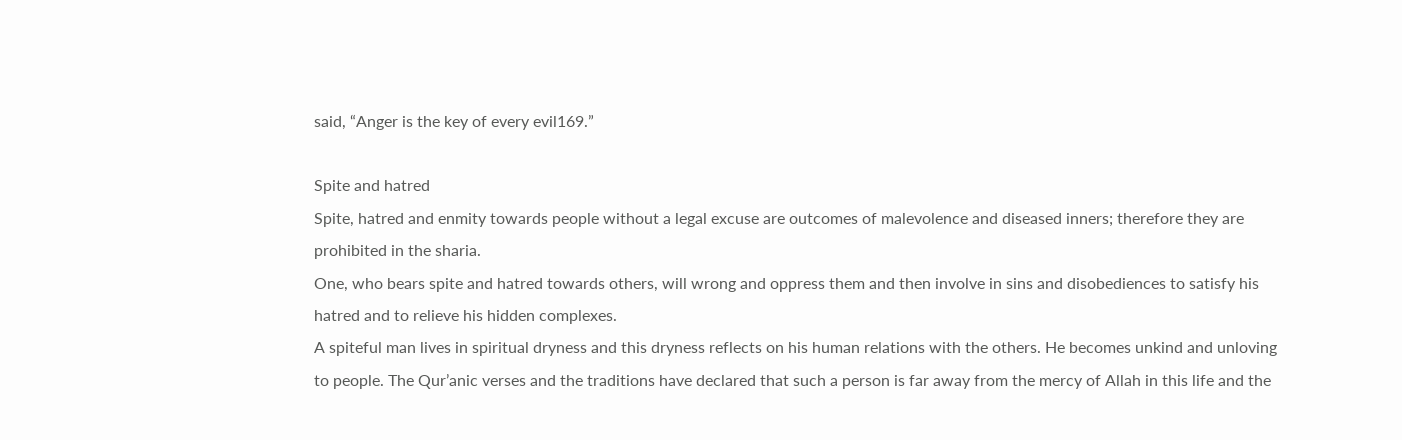said, “Anger is the key of every evil169.”

Spite and hatred
Spite, hatred and enmity towards people without a legal excuse are outcomes of malevolence and diseased inners; therefore they are prohibited in the sharia.
One, who bears spite and hatred towards others, will wrong and oppress them and then involve in sins and disobediences to satisfy his hatred and to relieve his hidden complexes.
A spiteful man lives in spiritual dryness and this dryness reflects on his human relations with the others. He becomes unkind and unloving to people. The Qur’anic verses and the traditions have declared that such a person is far away from the mercy of Allah in this life and the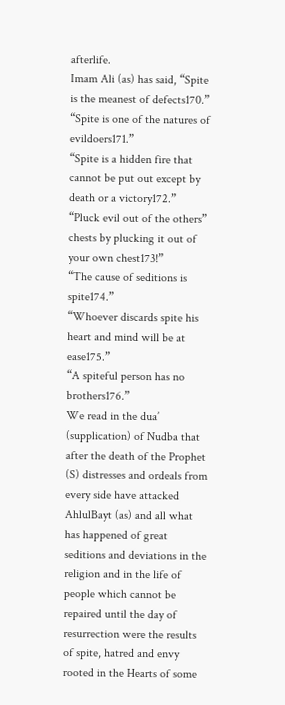afterlife.
Imam Ali (as) has said, “Spite is the meanest of defects170.”
“Spite is one of the natures of evildoers171.”
“Spite is a hidden fire that cannot be put out except by death or a victory172.”
“Pluck evil out of the others” chests by plucking it out of your own chest173!”
“The cause of seditions is spite174.”
“Whoever discards spite his heart and mind will be at ease175.”
“A spiteful person has no brothers176.”
We read in the dua’ (supplication) of Nudba that after the death of the Prophet (S) distresses and ordeals from every side have attacked AhlulBayt (as) and all what has happened of great seditions and deviations in the religion and in the life of people which cannot be repaired until the day of resurrection were the results of spite, hatred and envy rooted in the Hearts of some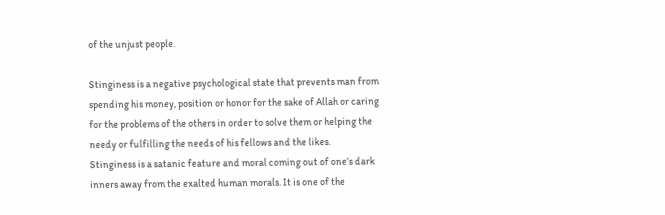of the unjust people.

Stinginess is a negative psychological state that prevents man from spending his money, position or honor for the sake of Allah or caring for the problems of the others in order to solve them or helping the needy or fulfilling the needs of his fellows and the likes.
Stinginess is a satanic feature and moral coming out of one’s dark inners away from the exalted human morals. It is one of the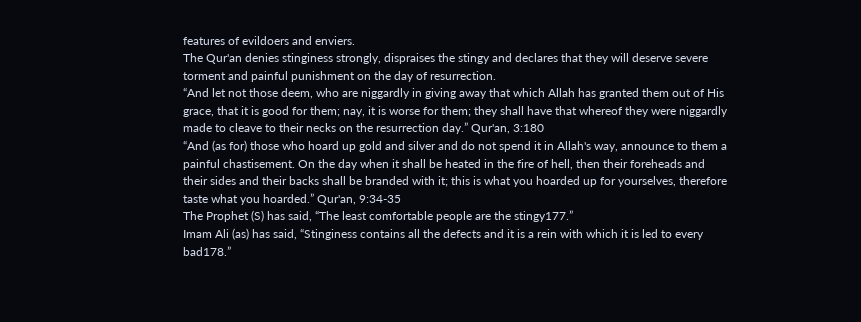features of evildoers and enviers.
The Qur'an denies stinginess strongly, dispraises the stingy and declares that they will deserve severe torment and painful punishment on the day of resurrection.
“And let not those deem, who are niggardly in giving away that which Allah has granted them out of His grace, that it is good for them; nay, it is worse for them; they shall have that whereof they were niggardly made to cleave to their necks on the resurrection day.” Qur'an, 3:180
“And (as for) those who hoard up gold and silver and do not spend it in Allah's way, announce to them a painful chastisement. On the day when it shall be heated in the fire of hell, then their foreheads and their sides and their backs shall be branded with it; this is what you hoarded up for yourselves, therefore taste what you hoarded.” Qur'an, 9:34-35
The Prophet (S) has said, “The least comfortable people are the stingy177.”
Imam Ali (as) has said, “Stinginess contains all the defects and it is a rein with which it is led to every bad178.”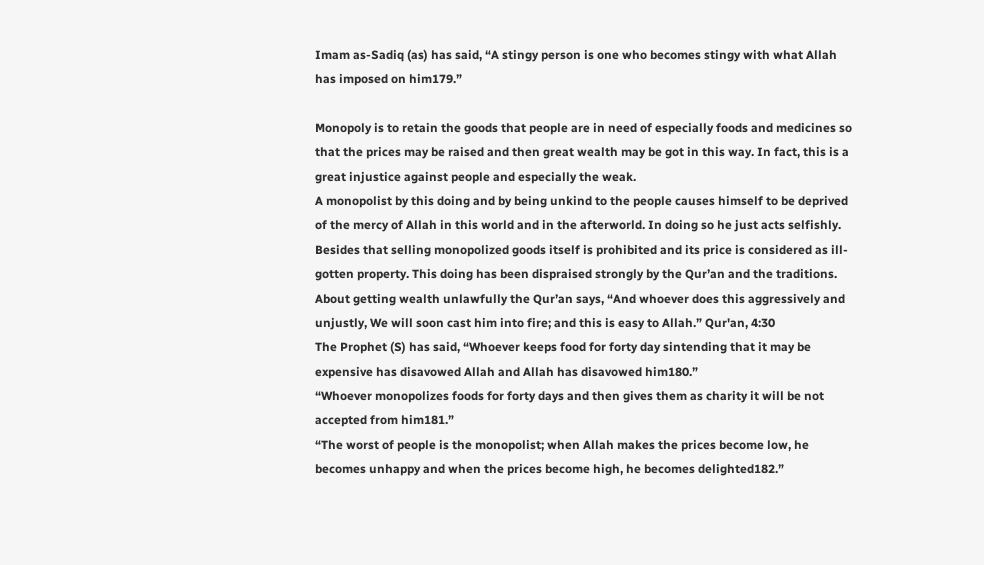Imam as-Sadiq (as) has said, “A stingy person is one who becomes stingy with what Allah has imposed on him179.”

Monopoly is to retain the goods that people are in need of especially foods and medicines so that the prices may be raised and then great wealth may be got in this way. In fact, this is a great injustice against people and especially the weak.
A monopolist by this doing and by being unkind to the people causes himself to be deprived of the mercy of Allah in this world and in the afterworld. In doing so he just acts selfishly.
Besides that selling monopolized goods itself is prohibited and its price is considered as ill-gotten property. This doing has been dispraised strongly by the Qur’an and the traditions.
About getting wealth unlawfully the Qur’an says, “And whoever does this aggressively and unjustly, We will soon cast him into fire; and this is easy to Allah.” Qur'an, 4:30
The Prophet (S) has said, “Whoever keeps food for forty day sintending that it may be expensive has disavowed Allah and Allah has disavowed him180.”
“Whoever monopolizes foods for forty days and then gives them as charity it will be not accepted from him181.”
“The worst of people is the monopolist; when Allah makes the prices become low, he becomes unhappy and when the prices become high, he becomes delighted182.”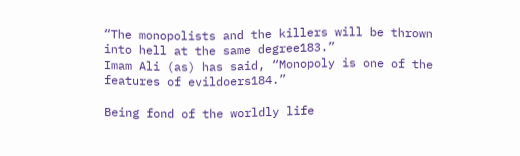“The monopolists and the killers will be thrown into hell at the same degree183.”
Imam Ali (as) has said, “Monopoly is one of the features of evildoers184.”

Being fond of the worldly life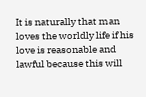It is naturally that man loves the worldly life if his love is reasonable and lawful because this will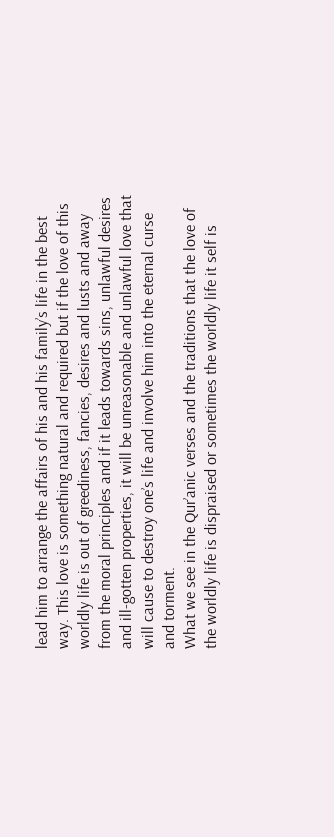lead him to arrange the affairs of his and his family’s life in the best way. This love is something natural and required but if the love of this worldly life is out of greediness, fancies, desires and lusts and away from the moral principles and if it leads towards sins, unlawful desires and ill-gotten properties, it will be unreasonable and unlawful love that will cause to destroy one’s life and involve him into the eternal curse and torment.
What we see in the Qur’anic verses and the traditions that the love of the worldly life is dispraised or sometimes the worldly life it self is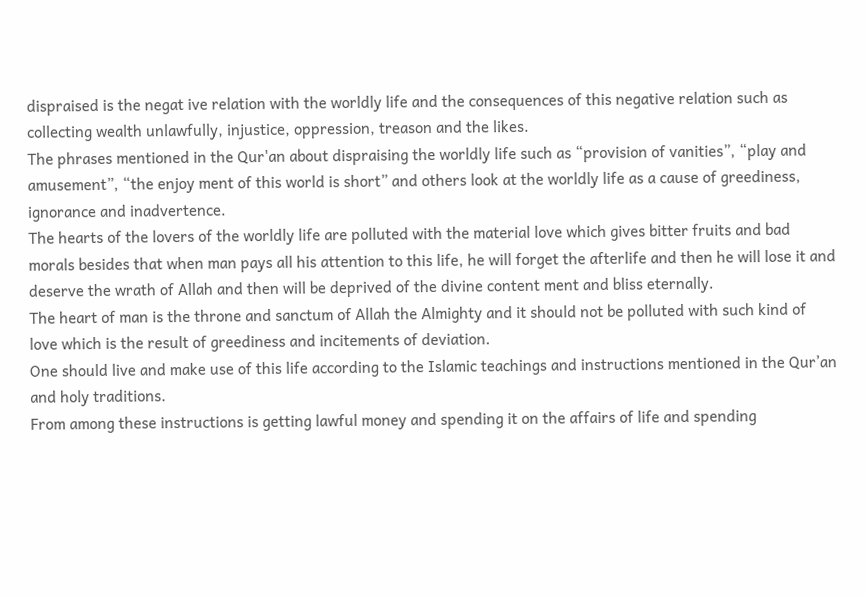dispraised is the negat ive relation with the worldly life and the consequences of this negative relation such as collecting wealth unlawfully, injustice, oppression, treason and the likes.
The phrases mentioned in the Qur'an about dispraising the worldly life such as “provision of vanities”, “play and amusement”, “the enjoy ment of this world is short” and others look at the worldly life as a cause of greediness, ignorance and inadvertence.
The hearts of the lovers of the worldly life are polluted with the material love which gives bitter fruits and bad morals besides that when man pays all his attention to this life, he will forget the afterlife and then he will lose it and deserve the wrath of Allah and then will be deprived of the divine content ment and bliss eternally.
The heart of man is the throne and sanctum of Allah the Almighty and it should not be polluted with such kind of love which is the result of greediness and incitements of deviation.
One should live and make use of this life according to the Islamic teachings and instructions mentioned in the Qur’an and holy traditions.
From among these instructions is getting lawful money and spending it on the affairs of life and spending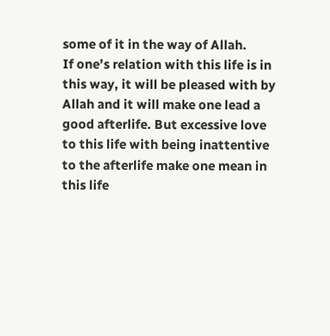some of it in the way of Allah.
If one’s relation with this life is in this way, it will be pleased with by Allah and it will make one lead a good afterlife. But excessive love to this life with being inattentive to the afterlife make one mean in this life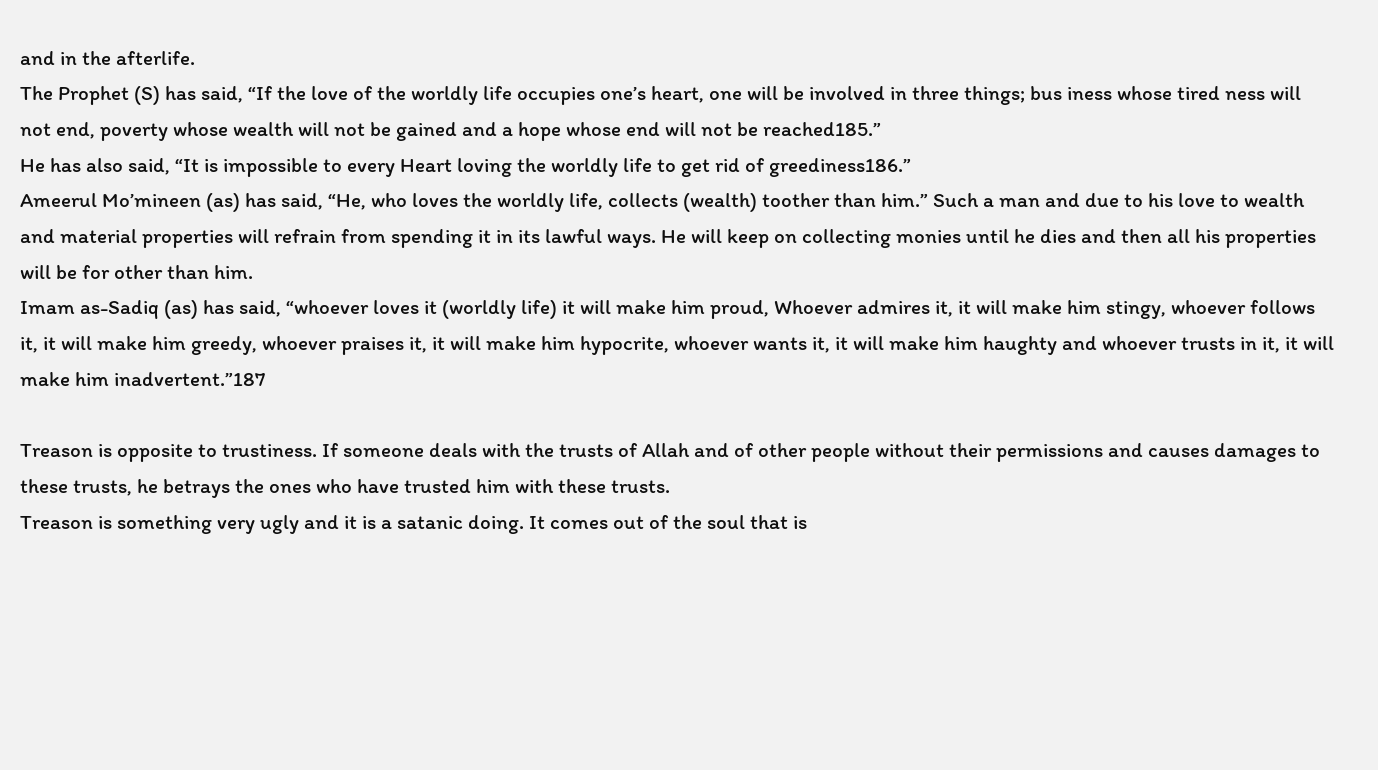and in the afterlife.
The Prophet (S) has said, “If the love of the worldly life occupies one’s heart, one will be involved in three things; bus iness whose tired ness will not end, poverty whose wealth will not be gained and a hope whose end will not be reached185.”
He has also said, “It is impossible to every Heart loving the worldly life to get rid of greediness186.”
Ameerul Mo’mineen (as) has said, “He, who loves the worldly life, collects (wealth) toother than him.” Such a man and due to his love to wealth and material properties will refrain from spending it in its lawful ways. He will keep on collecting monies until he dies and then all his properties will be for other than him.
Imam as-Sadiq (as) has said, “whoever loves it (worldly life) it will make him proud, Whoever admires it, it will make him stingy, whoever follows it, it will make him greedy, whoever praises it, it will make him hypocrite, whoever wants it, it will make him haughty and whoever trusts in it, it will make him inadvertent.”187

Treason is opposite to trustiness. If someone deals with the trusts of Allah and of other people without their permissions and causes damages to these trusts, he betrays the ones who have trusted him with these trusts.
Treason is something very ugly and it is a satanic doing. It comes out of the soul that is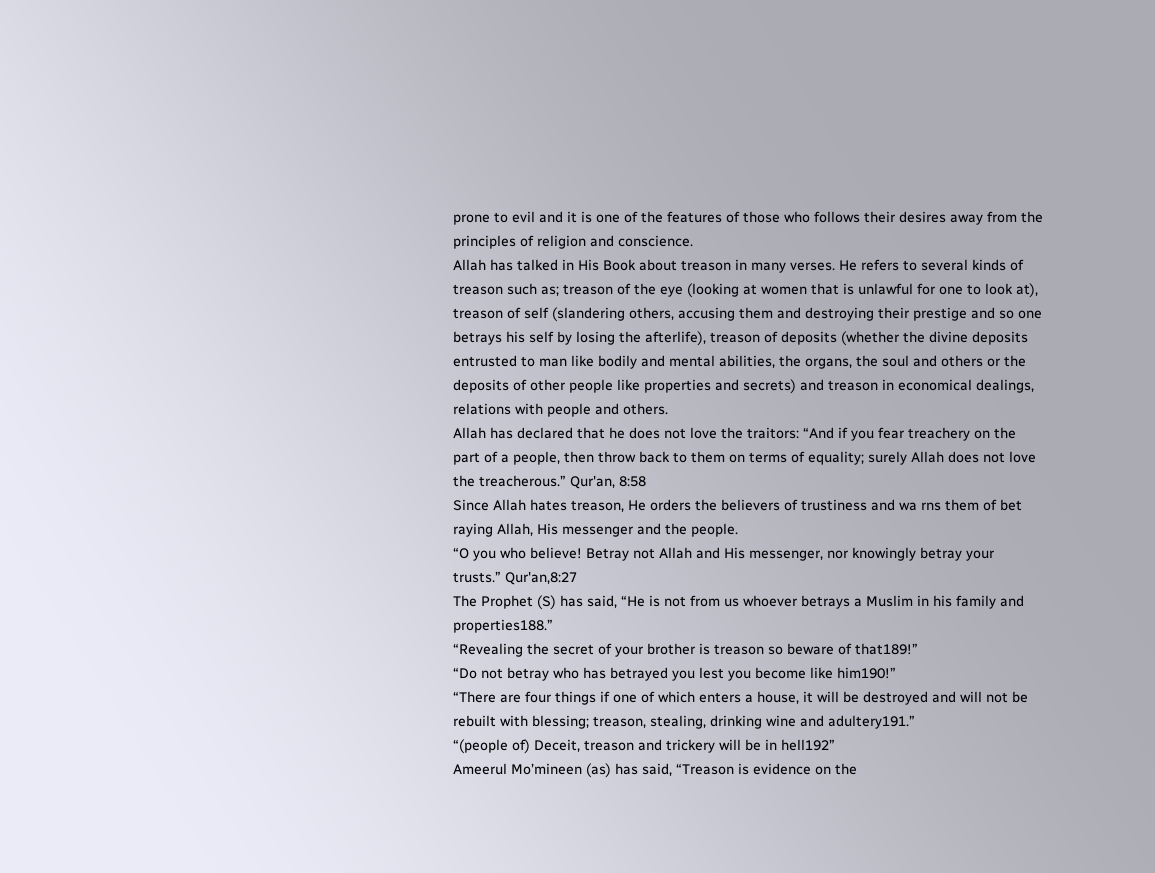prone to evil and it is one of the features of those who follows their desires away from the principles of religion and conscience.
Allah has talked in His Book about treason in many verses. He refers to several kinds of treason such as; treason of the eye (looking at women that is unlawful for one to look at), treason of self (slandering others, accusing them and destroying their prestige and so one betrays his self by losing the afterlife), treason of deposits (whether the divine deposits entrusted to man like bodily and mental abilities, the organs, the soul and others or the deposits of other people like properties and secrets) and treason in economical dealings, relations with people and others.
Allah has declared that he does not love the traitors: “And if you fear treachery on the part of a people, then throw back to them on terms of equality; surely Allah does not love the treacherous.” Qur'an, 8:58
Since Allah hates treason, He orders the believers of trustiness and wa rns them of bet raying Allah, His messenger and the people.
“O you who believe! Betray not Allah and His messenger, nor knowingly betray your trusts.” Qur'an,8:27
The Prophet (S) has said, “He is not from us whoever betrays a Muslim in his family and properties188.”
“Revealing the secret of your brother is treason so beware of that189!”
“Do not betray who has betrayed you lest you become like him190!”
“There are four things if one of which enters a house, it will be destroyed and will not be rebuilt with blessing; treason, stealing, drinking wine and adultery191.”
“(people of) Deceit, treason and trickery will be in hell192”
Ameerul Mo’mineen (as) has said, “Treason is evidence on the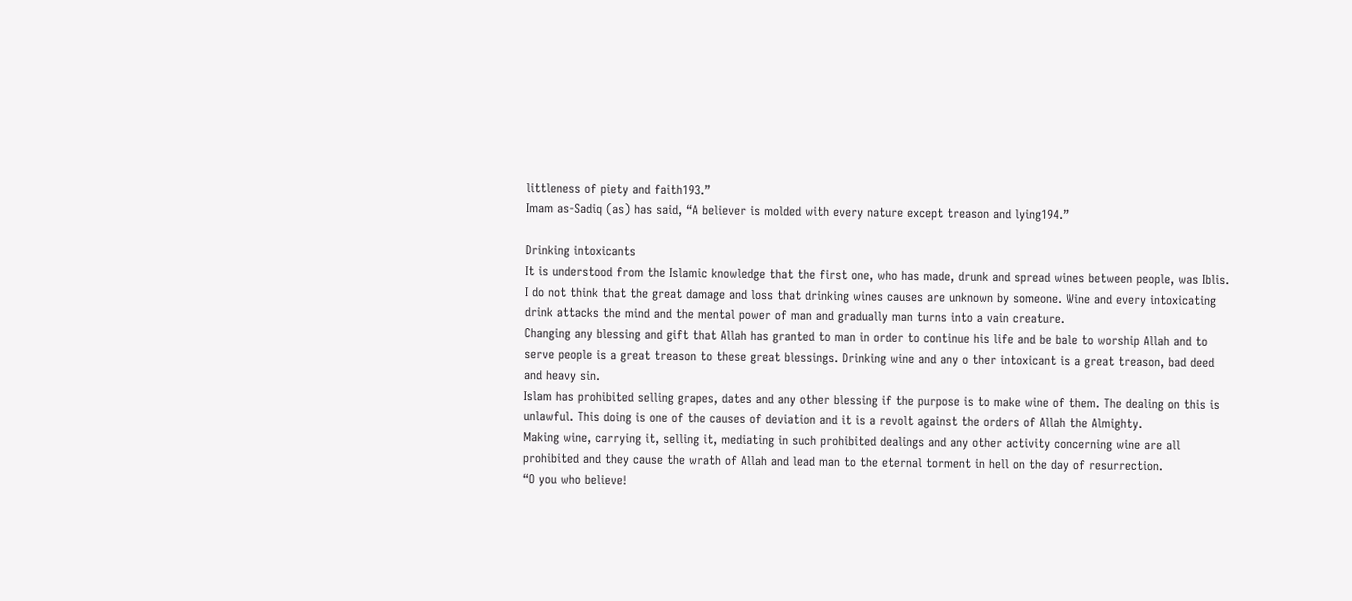littleness of piety and faith193.”
Imam as-Sadiq (as) has said, “A believer is molded with every nature except treason and lying194.”

Drinking intoxicants
It is understood from the Islamic knowledge that the first one, who has made, drunk and spread wines between people, was Iblis.
I do not think that the great damage and loss that drinking wines causes are unknown by someone. Wine and every intoxicating drink attacks the mind and the mental power of man and gradually man turns into a vain creature.
Changing any blessing and gift that Allah has granted to man in order to continue his life and be bale to worship Allah and to serve people is a great treason to these great blessings. Drinking wine and any o ther intoxicant is a great treason, bad deed and heavy sin.
Islam has prohibited selling grapes, dates and any other blessing if the purpose is to make wine of them. The dealing on this is unlawful. This doing is one of the causes of deviation and it is a revolt against the orders of Allah the Almighty.
Making wine, carrying it, selling it, mediating in such prohibited dealings and any other activity concerning wine are all prohibited and they cause the wrath of Allah and lead man to the eternal torment in hell on the day of resurrection.
“O you who believe!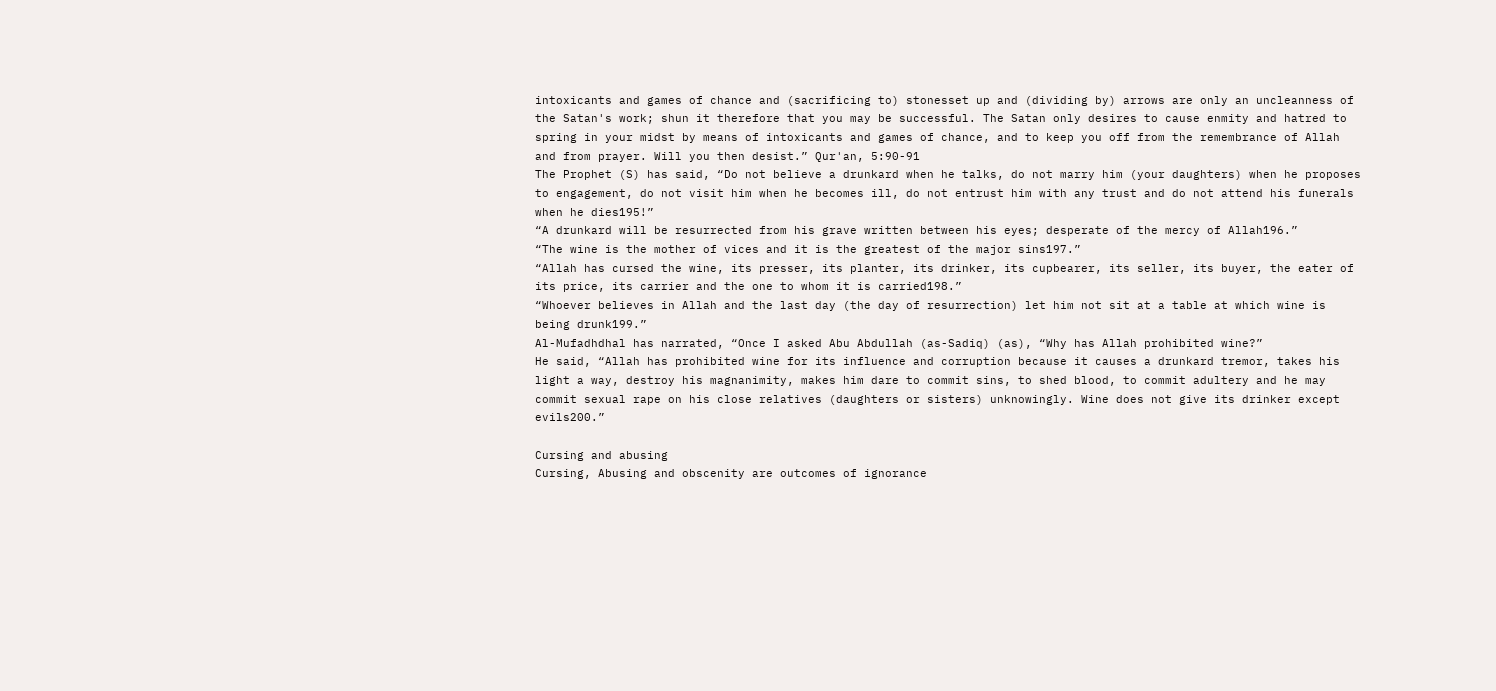intoxicants and games of chance and (sacrificing to) stonesset up and (dividing by) arrows are only an uncleanness of the Satan's work; shun it therefore that you may be successful. The Satan only desires to cause enmity and hatred to spring in your midst by means of intoxicants and games of chance, and to keep you off from the remembrance of Allah and from prayer. Will you then desist.” Qur'an, 5:90-91
The Prophet (S) has said, “Do not believe a drunkard when he talks, do not marry him (your daughters) when he proposes to engagement, do not visit him when he becomes ill, do not entrust him with any trust and do not attend his funerals when he dies195!”
“A drunkard will be resurrected from his grave written between his eyes; desperate of the mercy of Allah196.”
“The wine is the mother of vices and it is the greatest of the major sins197.”
“Allah has cursed the wine, its presser, its planter, its drinker, its cupbearer, its seller, its buyer, the eater of its price, its carrier and the one to whom it is carried198.”
“Whoever believes in Allah and the last day (the day of resurrection) let him not sit at a table at which wine is being drunk199.”
Al-Mufadhdhal has narrated, “Once I asked Abu Abdullah (as-Sadiq) (as), “Why has Allah prohibited wine?”
He said, “Allah has prohibited wine for its influence and corruption because it causes a drunkard tremor, takes his light a way, destroy his magnanimity, makes him dare to commit sins, to shed blood, to commit adultery and he may commit sexual rape on his close relatives (daughters or sisters) unknowingly. Wine does not give its drinker except evils200.”

Cursing and abusing
Cursing, Abusing and obscenity are outcomes of ignorance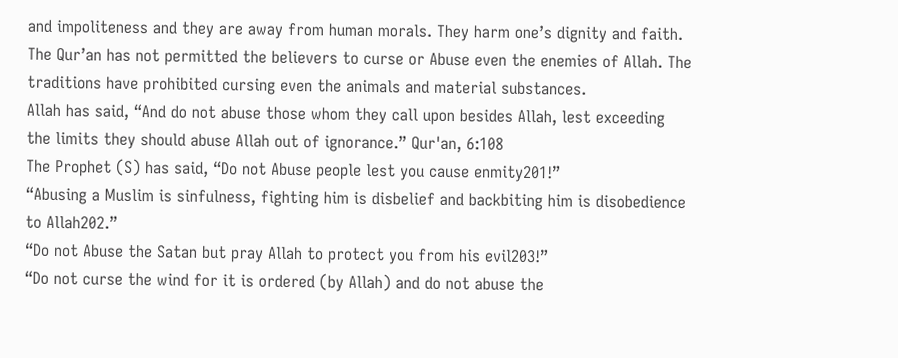and impoliteness and they are away from human morals. They harm one’s dignity and faith.
The Qur’an has not permitted the believers to curse or Abuse even the enemies of Allah. The traditions have prohibited cursing even the animals and material substances.
Allah has said, “And do not abuse those whom they call upon besides Allah, lest exceeding the limits they should abuse Allah out of ignorance.” Qur'an, 6:108
The Prophet (S) has said, “Do not Abuse people lest you cause enmity201!”
“Abusing a Muslim is sinfulness, fighting him is disbelief and backbiting him is disobedience to Allah202.”
“Do not Abuse the Satan but pray Allah to protect you from his evil203!”
“Do not curse the wind for it is ordered (by Allah) and do not abuse the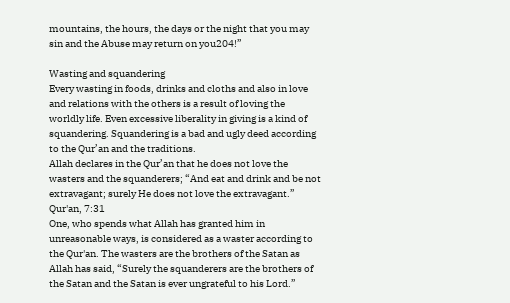mountains, the hours, the days or the night that you may sin and the Abuse may return on you204!”

Wasting and squandering
Every wasting in foods, drinks and cloths and also in love and relations with the others is a result of loving the worldly life. Even excessive liberality in giving is a kind of squandering. Squandering is a bad and ugly deed according to the Qur’an and the traditions.
Allah declares in the Qur’an that he does not love the wasters and the squanderers; “And eat and drink and be not extravagant; surely He does not love the extravagant.” Qur'an, 7:31
One, who spends what Allah has granted him in unreasonable ways, is considered as a waster according to the Qur'an. The wasters are the brothers of the Satan as Allah has said, “Surely the squanderers are the brothers of the Satan and the Satan is ever ungrateful to his Lord.”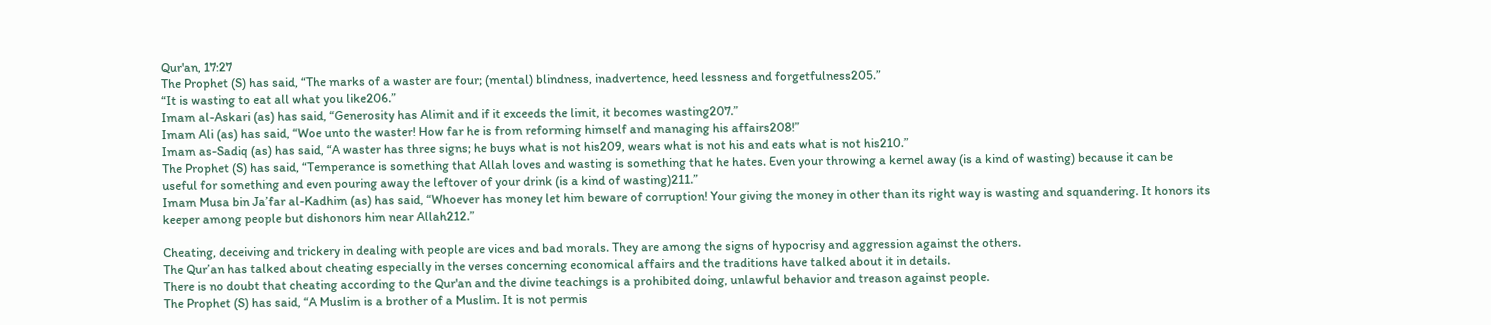Qur'an, 17:27
The Prophet (S) has said, “The marks of a waster are four; (mental) blindness, inadvertence, heed lessness and forgetfulness205.”
“It is wasting to eat all what you like206.”
Imam al-Askari (as) has said, “Generosity has Alimit and if it exceeds the limit, it becomes wasting207.”
Imam Ali (as) has said, “Woe unto the waster! How far he is from reforming himself and managing his affairs208!”
Imam as-Sadiq (as) has said, “A waster has three signs; he buys what is not his209, wears what is not his and eats what is not his210.”
The Prophet (S) has said, “Temperance is something that Allah loves and wasting is something that he hates. Even your throwing a kernel away (is a kind of wasting) because it can be useful for something and even pouring away the leftover of your drink (is a kind of wasting)211.”
Imam Musa bin Ja’far al-Kadhim (as) has said, “Whoever has money let him beware of corruption! Your giving the money in other than its right way is wasting and squandering. It honors its keeper among people but dishonors him near Allah212.”

Cheating, deceiving and trickery in dealing with people are vices and bad morals. They are among the signs of hypocrisy and aggression against the others.
The Qur’an has talked about cheating especially in the verses concerning economical affairs and the traditions have talked about it in details.
There is no doubt that cheating according to the Qur'an and the divine teachings is a prohibited doing, unlawful behavior and treason against people.
The Prophet (S) has said, “A Muslim is a brother of a Muslim. It is not permis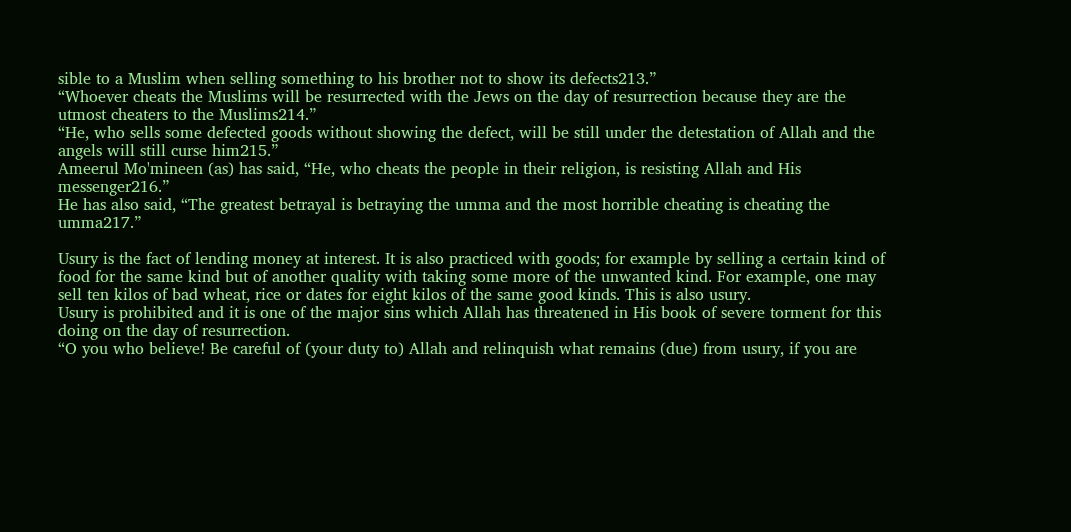sible to a Muslim when selling something to his brother not to show its defects213.”
“Whoever cheats the Muslims will be resurrected with the Jews on the day of resurrection because they are the utmost cheaters to the Muslims214.”
“He, who sells some defected goods without showing the defect, will be still under the detestation of Allah and the angels will still curse him215.”
Ameerul Mo'mineen (as) has said, “He, who cheats the people in their religion, is resisting Allah and His messenger216.”
He has also said, “The greatest betrayal is betraying the umma and the most horrible cheating is cheating the umma217.”

Usury is the fact of lending money at interest. It is also practiced with goods; for example by selling a certain kind of food for the same kind but of another quality with taking some more of the unwanted kind. For example, one may sell ten kilos of bad wheat, rice or dates for eight kilos of the same good kinds. This is also usury.
Usury is prohibited and it is one of the major sins which Allah has threatened in His book of severe torment for this doing on the day of resurrection.
“O you who believe! Be careful of (your duty to) Allah and relinquish what remains (due) from usury, if you are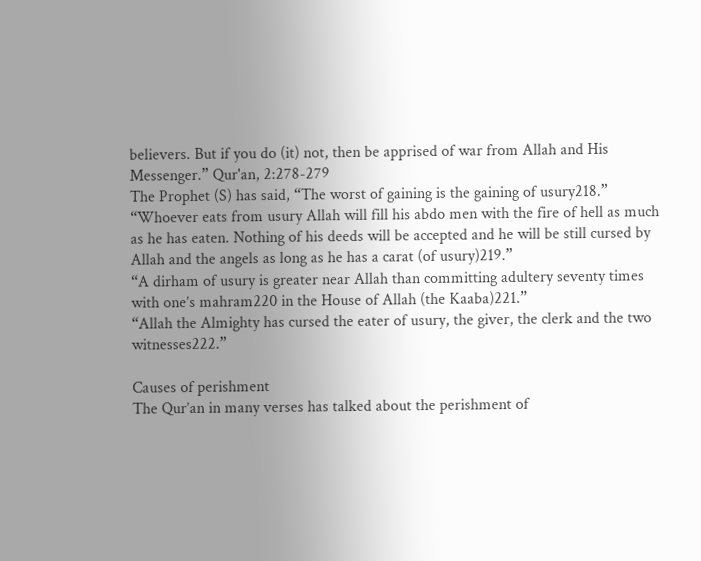believers. But if you do (it) not, then be apprised of war from Allah and His Messenger.” Qur'an, 2:278-279
The Prophet (S) has said, “The worst of gaining is the gaining of usury218.”
“Whoever eats from usury Allah will fill his abdo men with the fire of hell as much as he has eaten. Nothing of his deeds will be accepted and he will be still cursed by Allah and the angels as long as he has a carat (of usury)219.”
“A dirham of usury is greater near Allah than committing adultery seventy times with one’s mahram220 in the House of Allah (the Kaaba)221.”
“Allah the Almighty has cursed the eater of usury, the giver, the clerk and the two witnesses222.”

Causes of perishment
The Qur’an in many verses has talked about the perishment of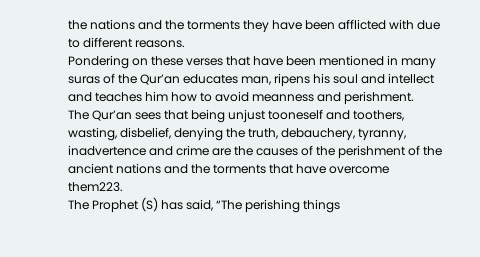the nations and the torments they have been afflicted with due to different reasons.
Pondering on these verses that have been mentioned in many suras of the Qur’an educates man, ripens his soul and intellect and teaches him how to avoid meanness and perishment.
The Qur’an sees that being unjust tooneself and toothers, wasting, disbelief, denying the truth, debauchery, tyranny, inadvertence and crime are the causes of the perishment of the ancient nations and the torments that have overcome them223.
The Prophet (S) has said, “The perishing things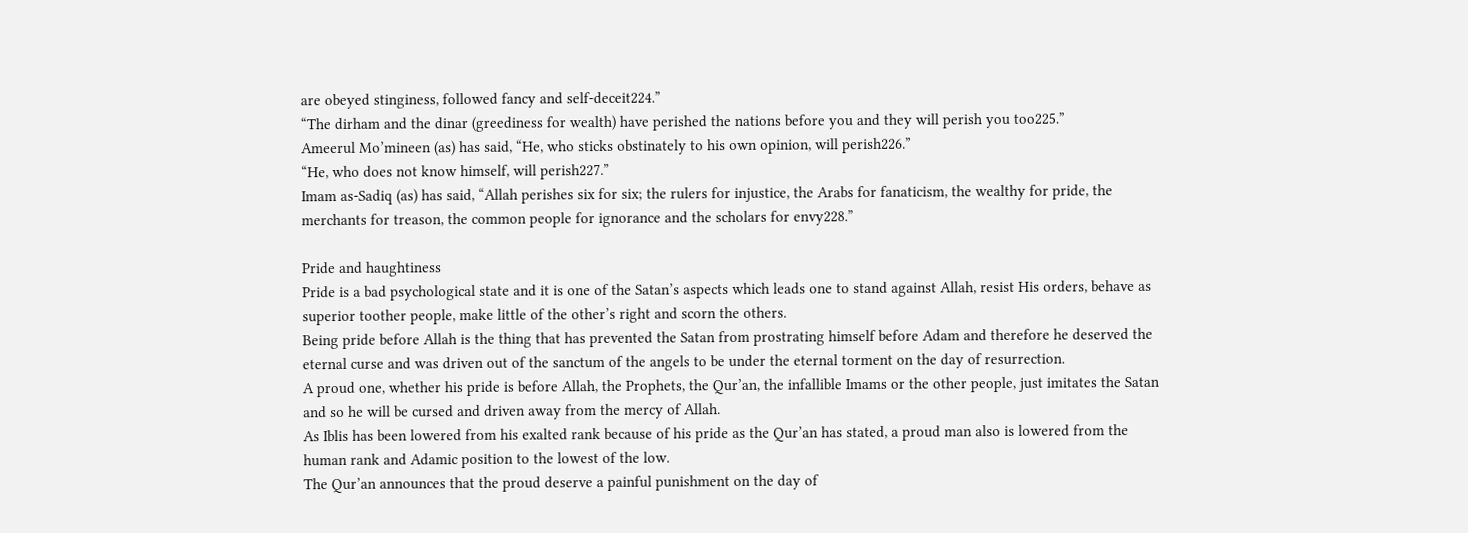are obeyed stinginess, followed fancy and self-deceit224.”
“The dirham and the dinar (greediness for wealth) have perished the nations before you and they will perish you too225.”
Ameerul Mo’mineen (as) has said, “He, who sticks obstinately to his own opinion, will perish226.”
“He, who does not know himself, will perish227.”
Imam as-Sadiq (as) has said, “Allah perishes six for six; the rulers for injustice, the Arabs for fanaticism, the wealthy for pride, the merchants for treason, the common people for ignorance and the scholars for envy228.”

Pride and haughtiness
Pride is a bad psychological state and it is one of the Satan’s aspects which leads one to stand against Allah, resist His orders, behave as superior toother people, make little of the other’s right and scorn the others.
Being pride before Allah is the thing that has prevented the Satan from prostrating himself before Adam and therefore he deserved the eternal curse and was driven out of the sanctum of the angels to be under the eternal torment on the day of resurrection.
A proud one, whether his pride is before Allah, the Prophets, the Qur’an, the infallible Imams or the other people, just imitates the Satan and so he will be cursed and driven away from the mercy of Allah.
As Iblis has been lowered from his exalted rank because of his pride as the Qur’an has stated, a proud man also is lowered from the human rank and Adamic position to the lowest of the low.
The Qur’an announces that the proud deserve a painful punishment on the day of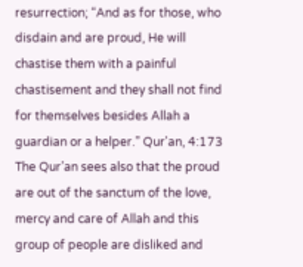resurrection; “And as for those, who disdain and are proud, He will chastise them with a painful chastisement and they shall not find for themselves besides Allah a guardian or a helper.” Qur'an, 4:173
The Qur’an sees also that the proud are out of the sanctum of the love, mercy and care of Allah and this group of people are disliked and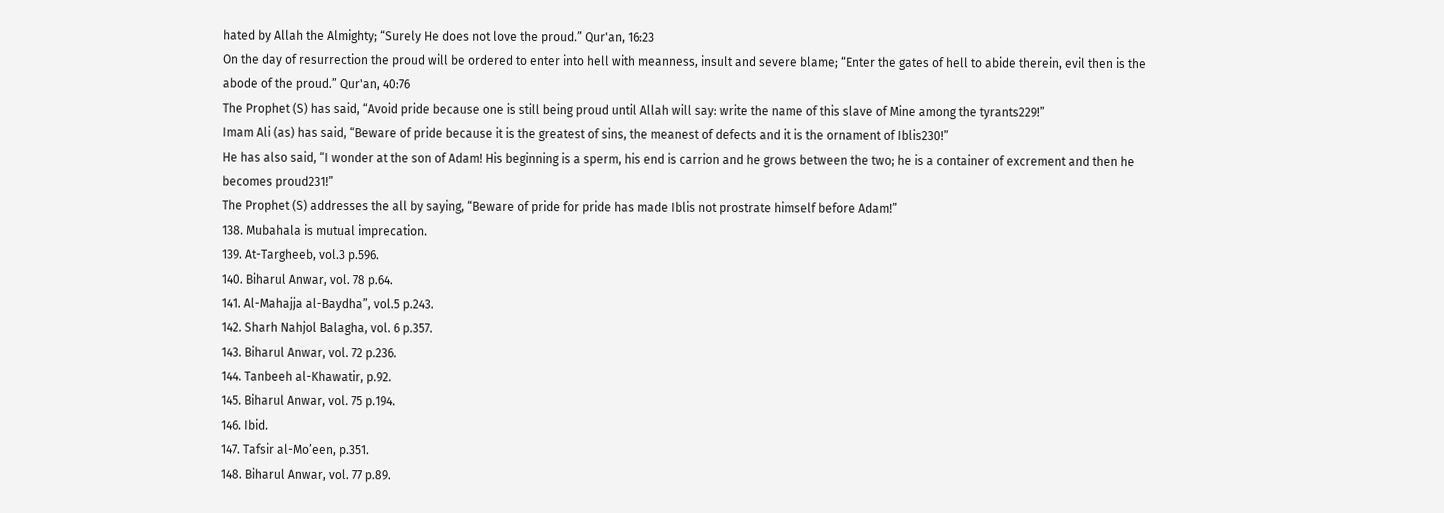hated by Allah the Almighty; “Surely He does not love the proud.” Qur'an, 16:23
On the day of resurrection the proud will be ordered to enter into hell with meanness, insult and severe blame; “Enter the gates of hell to abide therein, evil then is the abode of the proud.” Qur'an, 40:76
The Prophet (S) has said, “Avoid pride because one is still being proud until Allah will say: write the name of this slave of Mine among the tyrants229!”
Imam Ali (as) has said, “Beware of pride because it is the greatest of sins, the meanest of defects and it is the ornament of Iblis230!”
He has also said, “I wonder at the son of Adam! His beginning is a sperm, his end is carrion and he grows between the two; he is a container of excrement and then he becomes proud231!”
The Prophet (S) addresses the all by saying, “Beware of pride for pride has made Iblis not prostrate himself before Adam!”
138. Mubahala is mutual imprecation.
139. At-Targheeb, vol.3 p.596.
140. Biharul Anwar, vol. 78 p.64.
141. Al-Mahajja al-Baydha”, vol.5 p.243.
142. Sharh Nahjol Balagha, vol. 6 p.357.
143. Biharul Anwar, vol. 72 p.236.
144. Tanbeeh al-Khawatir, p.92.
145. Biharul Anwar, vol. 75 p.194.
146. Ibid.
147. Tafsir al-Mo’een, p.351.
148. Biharul Anwar, vol. 77 p.89.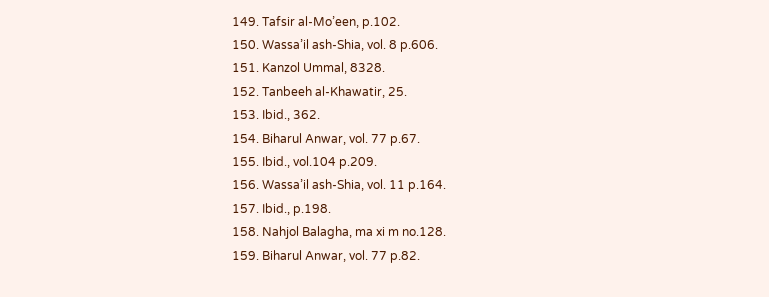149. Tafsir al-Mo’een, p.102.
150. Wassa’il ash-Shia, vol. 8 p.606.
151. Kanzol Ummal, 8328.
152. Tanbeeh al-Khawatir, 25.
153. Ibid., 362.
154. Biharul Anwar, vol. 77 p.67.
155. Ibid., vol.104 p.209.
156. Wassa’il ash-Shia, vol. 11 p.164.
157. Ibid., p.198.
158. Nahjol Balagha, ma xi m no.128.
159. Biharul Anwar, vol. 77 p.82.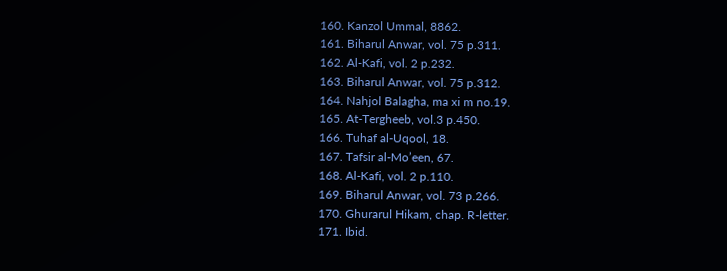160. Kanzol Ummal, 8862.
161. Biharul Anwar, vol. 75 p.311.
162. Al-Kafi, vol. 2 p.232.
163. Biharul Anwar, vol. 75 p.312.
164. Nahjol Balagha, ma xi m no.19.
165. At-Tergheeb, vol.3 p.450.
166. Tuhaf al-Uqool, 18.
167. Tafsir al-Mo’een, 67.
168. Al-Kafi, vol. 2 p.110.
169. Biharul Anwar, vol. 73 p.266.
170. Ghurarul Hikam, chap. R-letter.
171. Ibid.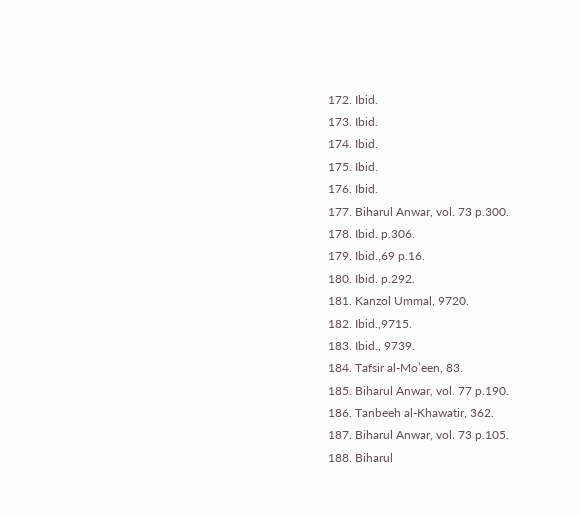172. Ibid.
173. Ibid.
174. Ibid.
175. Ibid.
176. Ibid.
177. Biharul Anwar, vol. 73 p.300.
178. Ibid. p.306.
179. Ibid.,69 p.16.
180. Ibid. p.292.
181. Kanzol Ummal, 9720.
182. Ibid.,9715.
183. Ibid., 9739.
184. Tafsir al-Mo’een, 83.
185. Biharul Anwar, vol. 77 p.190.
186. Tanbeeh al-Khawatir, 362.
187. Biharul Anwar, vol. 73 p.105.
188. Biharul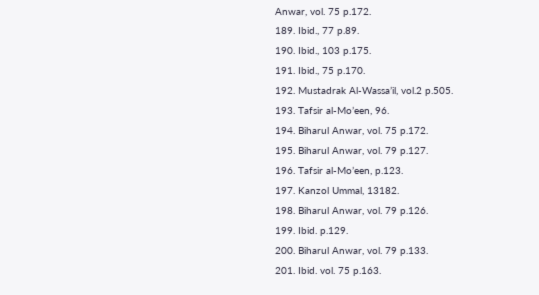Anwar, vol. 75 p.172.
189. Ibid., 77 p.89.
190. Ibid., 103 p.175.
191. Ibid., 75 p.170.
192. Mustadrak Al-Wassa’il, vol.2 p.505.
193. Tafsir al-Mo’een, 96.
194. Biharul Anwar, vol. 75 p.172.
195. Biharul Anwar, vol. 79 p.127.
196. Tafsir al-Mo’een, p.123.
197. Kanzol Ummal, 13182.
198. Biharul Anwar, vol. 79 p.126.
199. Ibid. p.129.
200. Biharul Anwar, vol. 79 p.133.
201. Ibid. vol. 75 p.163.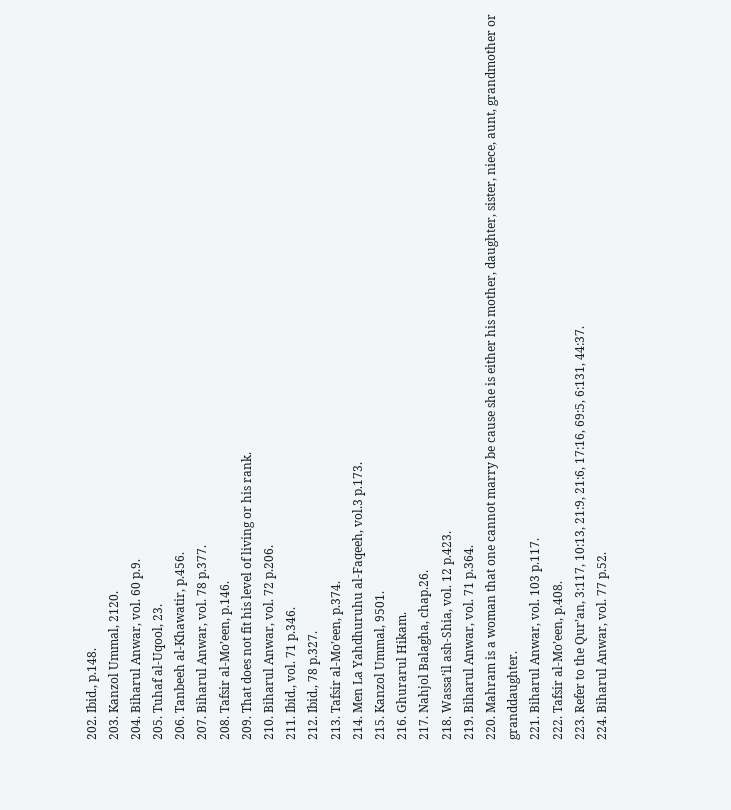202. Ibid., p.148.
203. Kanzol Ummal, 2120.
204. Biharul Anwar, vol. 60 p.9.
205. Tuhaf al-Uqool, 23.
206. Tanbeeh al-Khawatir, p.456.
207. Biharul Anwar, vol. 78 p.377.
208. Tafsir al-Mo’een, p.146.
209. That does not fit his level of living or his rank.
210. Biharul Anwar, vol. 72 p.206.
211. Ibid., vol. 71 p.346.
212. Ibid., 78 p.327.
213. Tafsir al-Mo’een, p.374.
214. Men La Yahdhuruhu al-Faqeeh, vol.3 p.173.
215. Kanzol Ummal, 9501.
216. Ghurarul Hikam.
217. Nahjol Balagha, chap.26.
218. Wassa’il ash-Shia, vol. 12 p.423.
219. Biharul Anwar, vol. 71 p.364.
220. Mahram is a woman that one cannot marry be cause she is either his mother, daughter, sister, niece, aunt, grandmother or granddaughter.
221. Biharul Anwar, vol. 103 p.117.
222. Tafsir al-Mo’een, p.408.
223. Refer to the Qur’an, 3:117, 10:13, 21:9, 21:6, 17:16, 69:5, 6:131, 44:37.
224. Biharul Anwar, vol. 77 p.52.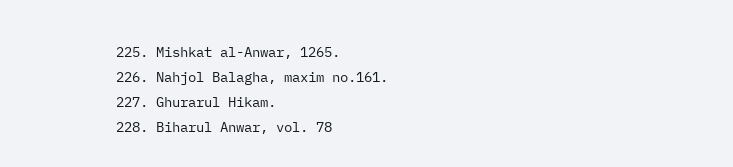225. Mishkat al-Anwar, 1265.
226. Nahjol Balagha, maxim no.161.
227. Ghurarul Hikam.
228. Biharul Anwar, vol. 78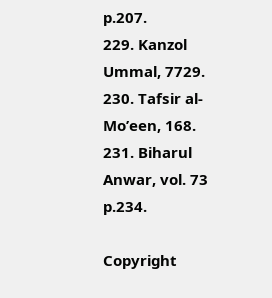p.207.
229. Kanzol Ummal, 7729.
230. Tafsir al-Mo’een, 168.
231. Biharul Anwar, vol. 73 p.234.

Copyright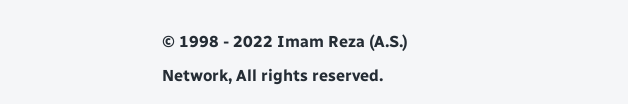© 1998 - 2022 Imam Reza (A.S.) Network, All rights reserved.